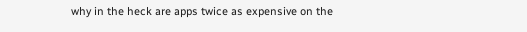why in the heck are apps twice as expensive on the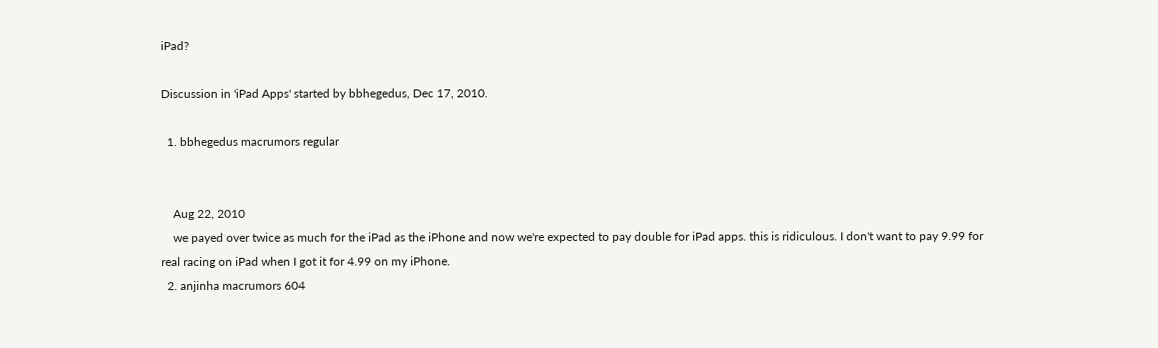iPad?

Discussion in 'iPad Apps' started by bbhegedus, Dec 17, 2010.

  1. bbhegedus macrumors regular


    Aug 22, 2010
    we payed over twice as much for the iPad as the iPhone and now we're expected to pay double for iPad apps. this is ridiculous. I don't want to pay 9.99 for real racing on iPad when I got it for 4.99 on my iPhone.
  2. anjinha macrumors 604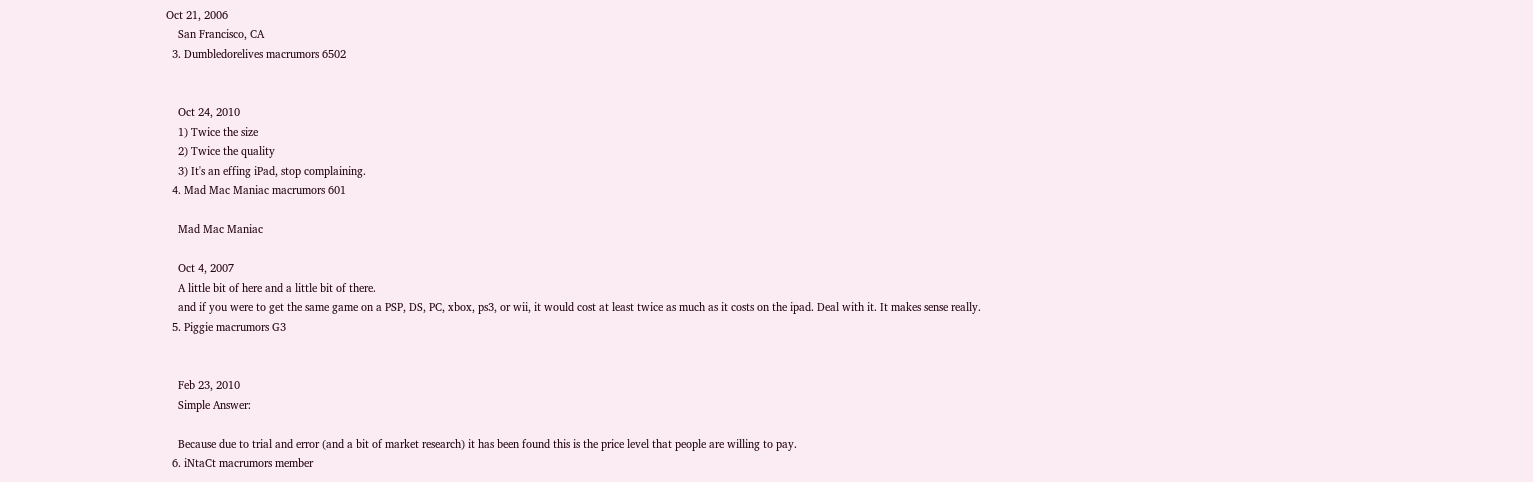Oct 21, 2006
    San Francisco, CA
  3. Dumbledorelives macrumors 6502


    Oct 24, 2010
    1) Twice the size
    2) Twice the quality
    3) It's an effing iPad, stop complaining.
  4. Mad Mac Maniac macrumors 601

    Mad Mac Maniac

    Oct 4, 2007
    A little bit of here and a little bit of there.
    and if you were to get the same game on a PSP, DS, PC, xbox, ps3, or wii, it would cost at least twice as much as it costs on the ipad. Deal with it. It makes sense really.
  5. Piggie macrumors G3


    Feb 23, 2010
    Simple Answer:

    Because due to trial and error (and a bit of market research) it has been found this is the price level that people are willing to pay.
  6. iNtaCt macrumors member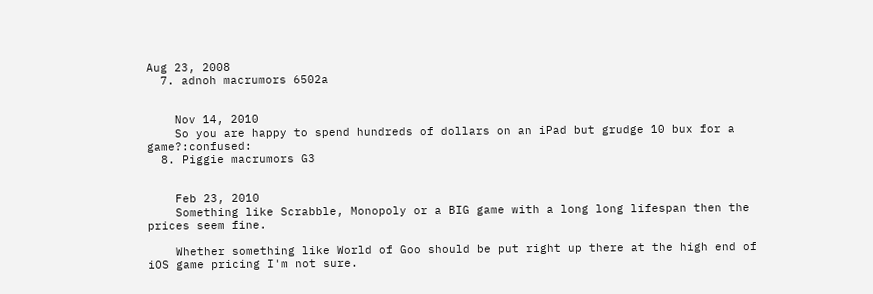Aug 23, 2008
  7. adnoh macrumors 6502a


    Nov 14, 2010
    So you are happy to spend hundreds of dollars on an iPad but grudge 10 bux for a game?:confused:
  8. Piggie macrumors G3


    Feb 23, 2010
    Something like Scrabble, Monopoly or a BIG game with a long long lifespan then the prices seem fine.

    Whether something like World of Goo should be put right up there at the high end of iOS game pricing I'm not sure.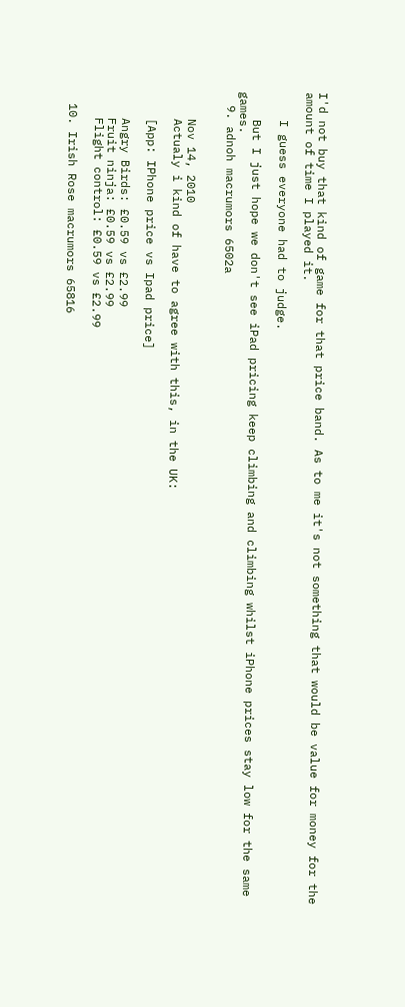I'd not buy that kind of game for that price band. As to me it's not something that would be value for money for the amount of time I played it.

    I guess everyone had to judge.

    But I just hope we don't see iPad pricing keep climbing and climbing whilst iPhone prices stay low for the same games.
  9. adnoh macrumors 6502a


    Nov 14, 2010
    Actualy i kind of have to agree with this, in the UK:

    [App: IPhone price vs Ipad price]

    Angry Birds: £0.59 vs £2.99
    Fruit ninja: £0.59 vs £2.99
    Flight control: £0.59 vs £2.99

  10. Irish Rose macrumors 65816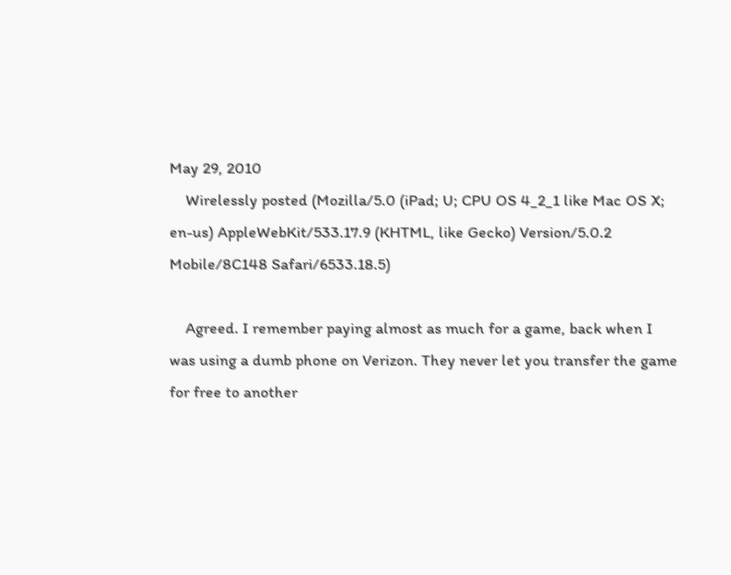May 29, 2010
    Wirelessly posted (Mozilla/5.0 (iPad; U; CPU OS 4_2_1 like Mac OS X; en-us) AppleWebKit/533.17.9 (KHTML, like Gecko) Version/5.0.2 Mobile/8C148 Safari/6533.18.5)

    Agreed. I remember paying almost as much for a game, back when I was using a dumb phone on Verizon. They never let you transfer the game for free to another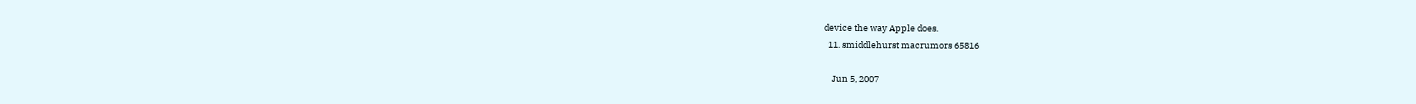device the way Apple does.
  11. smiddlehurst macrumors 65816

    Jun 5, 2007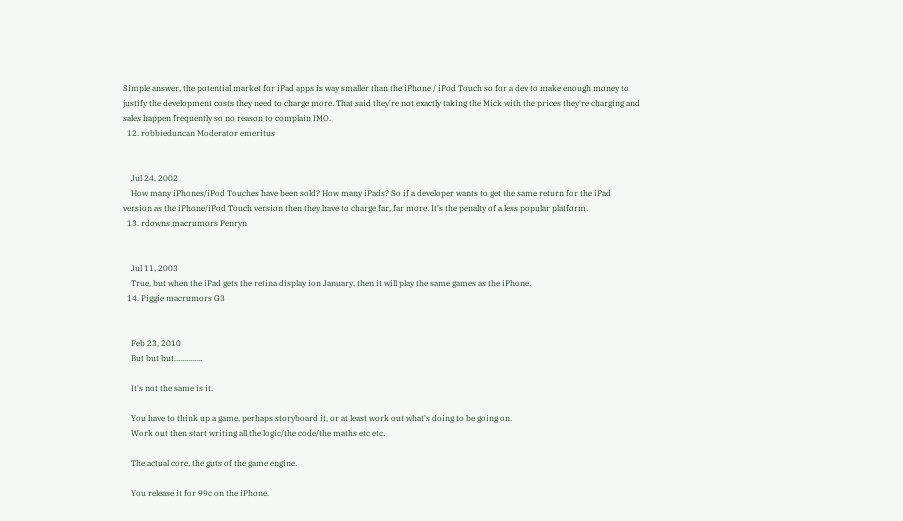Simple answer, the potential market for iPad apps is way smaller than the iPhone / iPod Touch so for a dev to make enough money to justify the development costs they need to charge more. That said they're not exactly taking the Mick with the prices they're charging and sales happen frequently so no reason to complain IMO.
  12. robbieduncan Moderator emeritus


    Jul 24, 2002
    How many iPhones/iPod Touches have been sold? How many iPads? So if a developer wants to get the same return for the iPad version as the iPhone/iPod Touch version then they have to charge far, far more. It's the penalty of a less popular platform.
  13. rdowns macrumors Penryn


    Jul 11, 2003
    True, but when the iPad gets the retina display ion January, then it will play the same games as the iPhone.
  14. Piggie macrumors G3


    Feb 23, 2010
    But but but..............

    It's not the same is it.

    You have to think up a game, perhaps storyboard it, or at least work out what's doing to be going on.
    Work out then start writing all the logic/the code/the maths etc etc.

    The actual core, the guts of the game engine.

    You release it for 99c on the iPhone.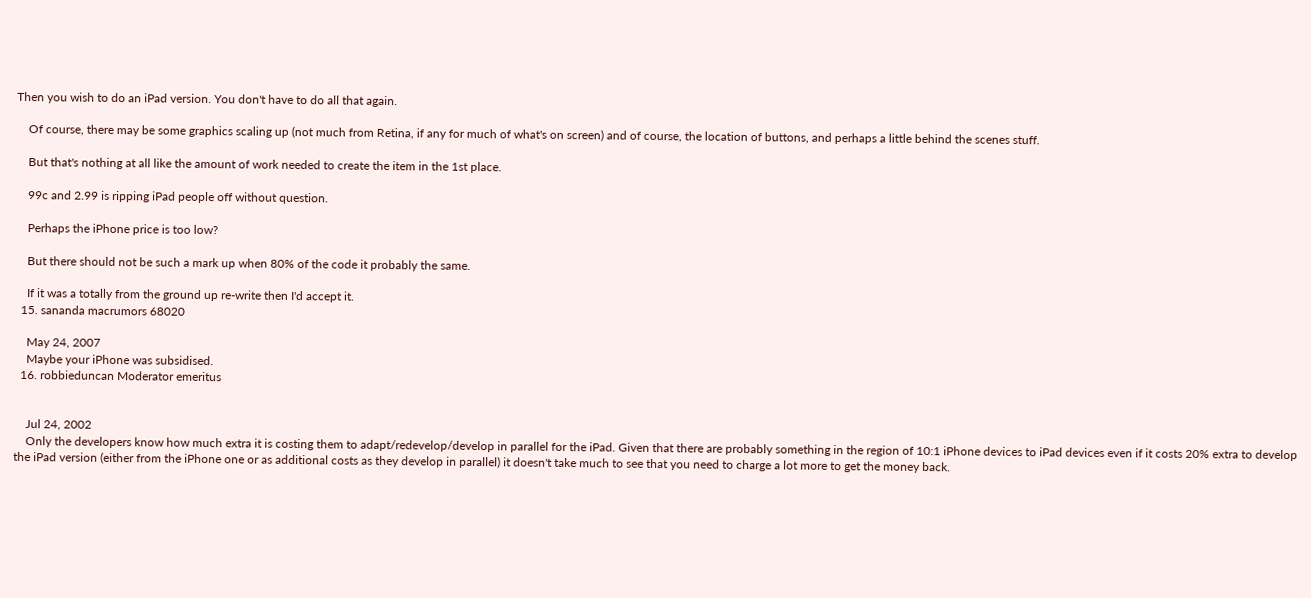Then you wish to do an iPad version. You don't have to do all that again.

    Of course, there may be some graphics scaling up (not much from Retina, if any for much of what's on screen) and of course, the location of buttons, and perhaps a little behind the scenes stuff.

    But that's nothing at all like the amount of work needed to create the item in the 1st place.

    99c and 2.99 is ripping iPad people off without question.

    Perhaps the iPhone price is too low?

    But there should not be such a mark up when 80% of the code it probably the same.

    If it was a totally from the ground up re-write then I'd accept it.
  15. sananda macrumors 68020

    May 24, 2007
    Maybe your iPhone was subsidised.
  16. robbieduncan Moderator emeritus


    Jul 24, 2002
    Only the developers know how much extra it is costing them to adapt/redevelop/develop in parallel for the iPad. Given that there are probably something in the region of 10:1 iPhone devices to iPad devices even if it costs 20% extra to develop the iPad version (either from the iPhone one or as additional costs as they develop in parallel) it doesn't take much to see that you need to charge a lot more to get the money back.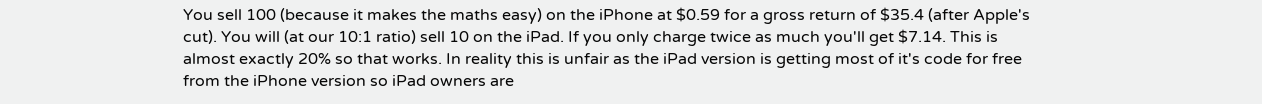You sell 100 (because it makes the maths easy) on the iPhone at $0.59 for a gross return of $35.4 (after Apple's cut). You will (at our 10:1 ratio) sell 10 on the iPad. If you only charge twice as much you'll get $7.14. This is almost exactly 20% so that works. In reality this is unfair as the iPad version is getting most of it's code for free from the iPhone version so iPad owners are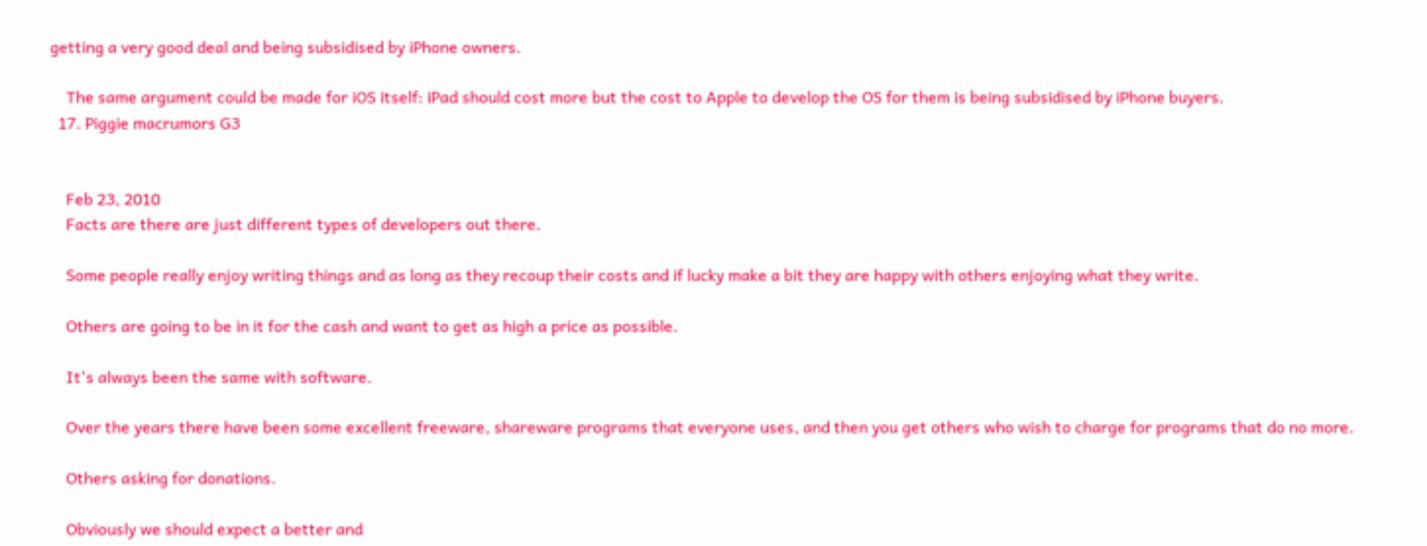getting a very good deal and being subsidised by iPhone owners.

    The same argument could be made for iOS itself: iPad should cost more but the cost to Apple to develop the OS for them is being subsidised by iPhone buyers.
  17. Piggie macrumors G3


    Feb 23, 2010
    Facts are there are just different types of developers out there.

    Some people really enjoy writing things and as long as they recoup their costs and if lucky make a bit they are happy with others enjoying what they write.

    Others are going to be in it for the cash and want to get as high a price as possible.

    It's always been the same with software.

    Over the years there have been some excellent freeware, shareware programs that everyone uses, and then you get others who wish to charge for programs that do no more.

    Others asking for donations.

    Obviously we should expect a better and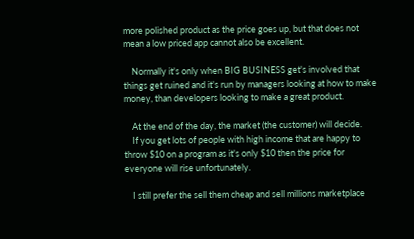more polished product as the price goes up, but that does not mean a low priced app cannot also be excellent.

    Normally it's only when BIG BUSINESS get's involved that things get ruined and it's run by managers looking at how to make money, than developers looking to make a great product.

    At the end of the day, the market (the customer) will decide.
    If you get lots of people with high income that are happy to throw $10 on a program as it's only $10 then the price for everyone will rise unfortunately.

    I still prefer the sell them cheap and sell millions marketplace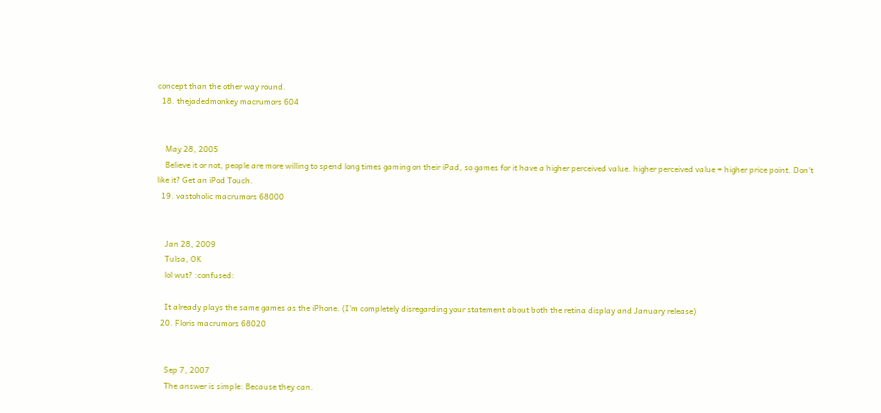concept than the other way round.
  18. thejadedmonkey macrumors 604


    May 28, 2005
    Believe it or not, people are more willing to spend long times gaming on their iPad, so games for it have a higher perceived value. higher perceived value = higher price point. Don't like it? Get an iPod Touch.
  19. vastoholic macrumors 68000


    Jan 28, 2009
    Tulsa, OK
    lol wut? :confused:

    It already plays the same games as the iPhone. (I'm completely disregarding your statement about both the retina display and January release)
  20. Floris macrumors 68020


    Sep 7, 2007
    The answer is simple: Because they can.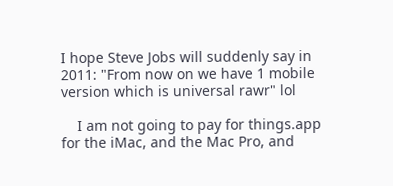I hope Steve Jobs will suddenly say in 2011: "From now on we have 1 mobile version which is universal rawr" lol

    I am not going to pay for things.app for the iMac, and the Mac Pro, and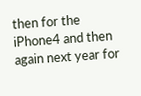then for the iPhone4 and then again next year for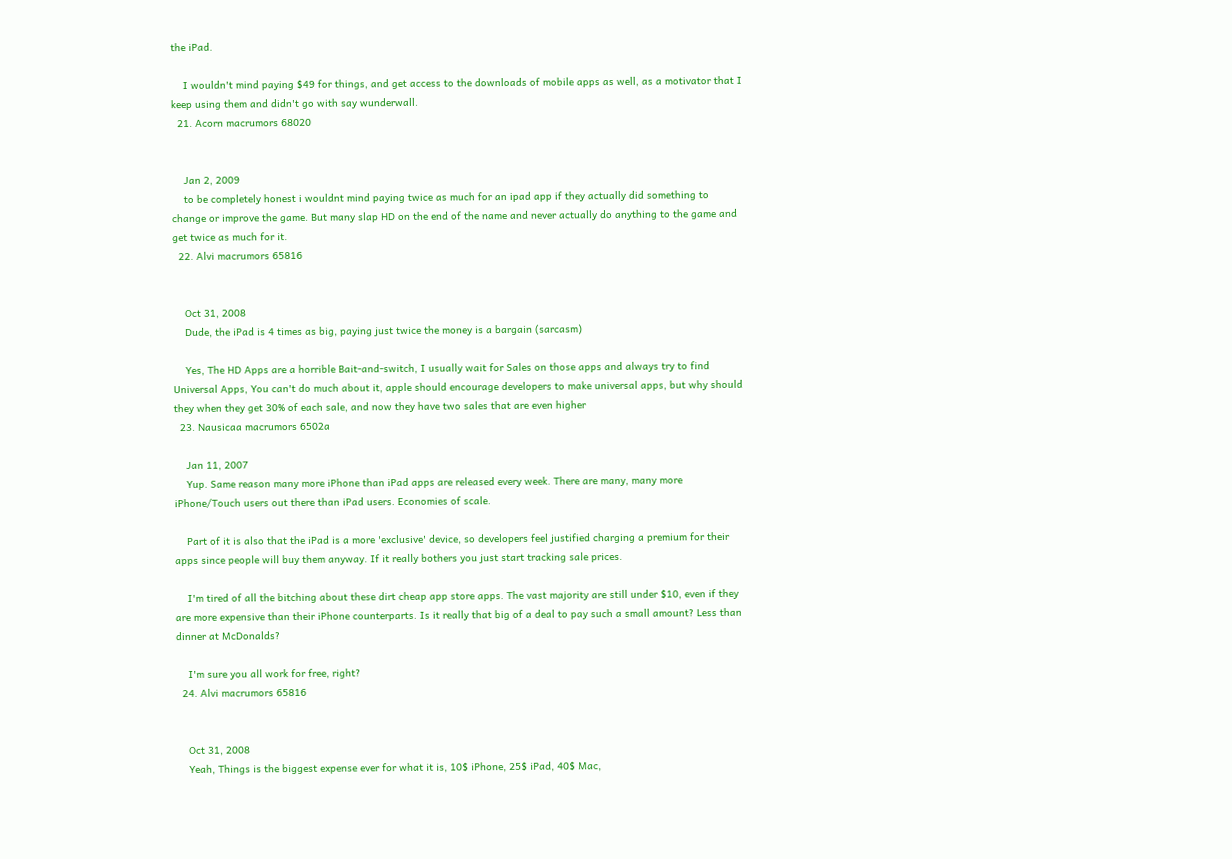the iPad.

    I wouldn't mind paying $49 for things, and get access to the downloads of mobile apps as well, as a motivator that I keep using them and didn't go with say wunderwall.
  21. Acorn macrumors 68020


    Jan 2, 2009
    to be completely honest i wouldnt mind paying twice as much for an ipad app if they actually did something to change or improve the game. But many slap HD on the end of the name and never actually do anything to the game and get twice as much for it.
  22. Alvi macrumors 65816


    Oct 31, 2008
    Dude, the iPad is 4 times as big, paying just twice the money is a bargain (sarcasm)

    Yes, The HD Apps are a horrible Bait-and-switch, I usually wait for Sales on those apps and always try to find Universal Apps, You can't do much about it, apple should encourage developers to make universal apps, but why should they when they get 30% of each sale, and now they have two sales that are even higher
  23. Nausicaa macrumors 6502a

    Jan 11, 2007
    Yup. Same reason many more iPhone than iPad apps are released every week. There are many, many more iPhone/Touch users out there than iPad users. Economies of scale.

    Part of it is also that the iPad is a more 'exclusive' device, so developers feel justified charging a premium for their apps since people will buy them anyway. If it really bothers you just start tracking sale prices.

    I'm tired of all the bitching about these dirt cheap app store apps. The vast majority are still under $10, even if they are more expensive than their iPhone counterparts. Is it really that big of a deal to pay such a small amount? Less than dinner at McDonalds?

    I'm sure you all work for free, right?
  24. Alvi macrumors 65816


    Oct 31, 2008
    Yeah, Things is the biggest expense ever for what it is, 10$ iPhone, 25$ iPad, 40$ Mac,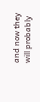and now they will probably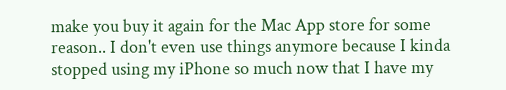make you buy it again for the Mac App store for some reason.. I don't even use things anymore because I kinda stopped using my iPhone so much now that I have my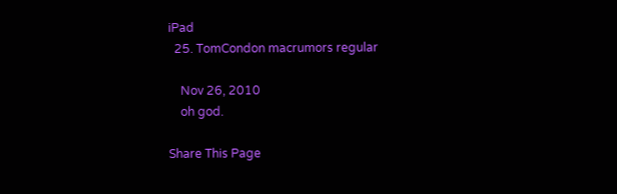iPad
  25. TomCondon macrumors regular

    Nov 26, 2010
    oh god.

Share This Page